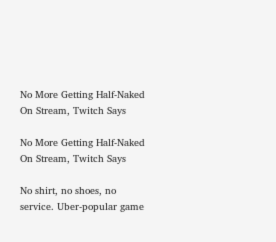No More Getting Half-Naked On Stream, Twitch Says

No More Getting Half-Naked On Stream, Twitch Says

No shirt, no shoes, no service. Uber-popular game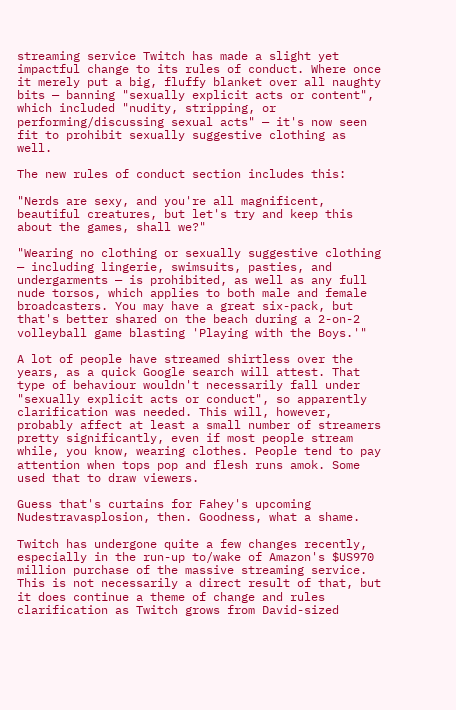streaming service Twitch has made a slight yet impactful change to its rules of conduct. Where once it merely put a big, fluffy blanket over all naughty bits — banning "sexually explicit acts or content", which included "nudity, stripping, or performing/discussing sexual acts" — it's now seen fit to prohibit sexually suggestive clothing as well.

The new rules of conduct section includes this:

"Nerds are sexy, and you're all magnificent, beautiful creatures, but let's try and keep this about the games, shall we?"

"Wearing no clothing or sexually suggestive clothing — including lingerie, swimsuits, pasties, and undergarments — is prohibited, as well as any full nude torsos, which applies to both male and female broadcasters. You may have a great six-pack, but that's better shared on the beach during a 2-on-2 volleyball game blasting 'Playing with the Boys.'"

A lot of people have streamed shirtless over the years, as a quick Google search will attest. That type of behaviour wouldn't necessarily fall under "sexually explicit acts or conduct", so apparently clarification was needed. This will, however, probably affect at least a small number of streamers pretty significantly, even if most people stream while, you know, wearing clothes. People tend to pay attention when tops pop and flesh runs amok. Some used that to draw viewers.

Guess that's curtains for Fahey's upcoming Nudestravasplosion, then. Goodness, what a shame.

Twitch has undergone quite a few changes recently, especially in the run-up to/wake of Amazon's $US970 million purchase of the massive streaming service. This is not necessarily a direct result of that, but it does continue a theme of change and rules clarification as Twitch grows from David-sized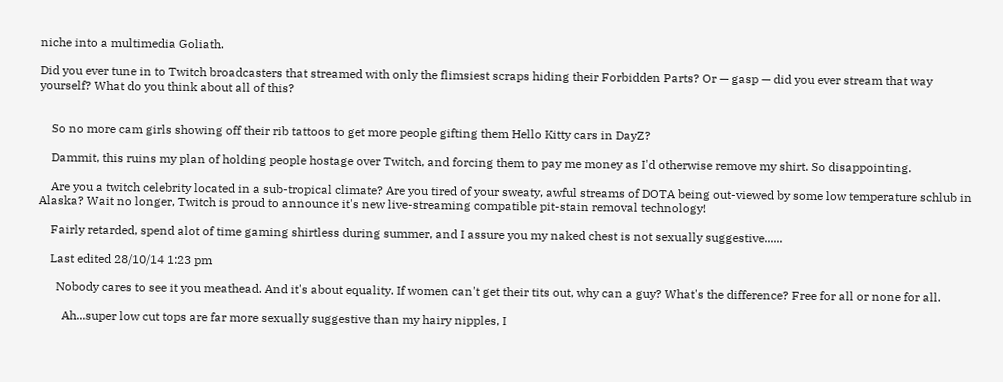niche into a multimedia Goliath.

Did you ever tune in to Twitch broadcasters that streamed with only the flimsiest scraps hiding their Forbidden Parts? Or — gasp — did you ever stream that way yourself? What do you think about all of this?


    So no more cam girls showing off their rib tattoos to get more people gifting them Hello Kitty cars in DayZ?

    Dammit, this ruins my plan of holding people hostage over Twitch, and forcing them to pay me money as I'd otherwise remove my shirt. So disappointing.

    Are you a twitch celebrity located in a sub-tropical climate? Are you tired of your sweaty, awful streams of DOTA being out-viewed by some low temperature schlub in Alaska? Wait no longer, Twitch is proud to announce it's new live-streaming compatible pit-stain removal technology!

    Fairly retarded, spend alot of time gaming shirtless during summer, and I assure you my naked chest is not sexually suggestive......

    Last edited 28/10/14 1:23 pm

      Nobody cares to see it you meathead. And it's about equality. If women can't get their tits out, why can a guy? What's the difference? Free for all or none for all.

        Ah...super low cut tops are far more sexually suggestive than my hairy nipples, I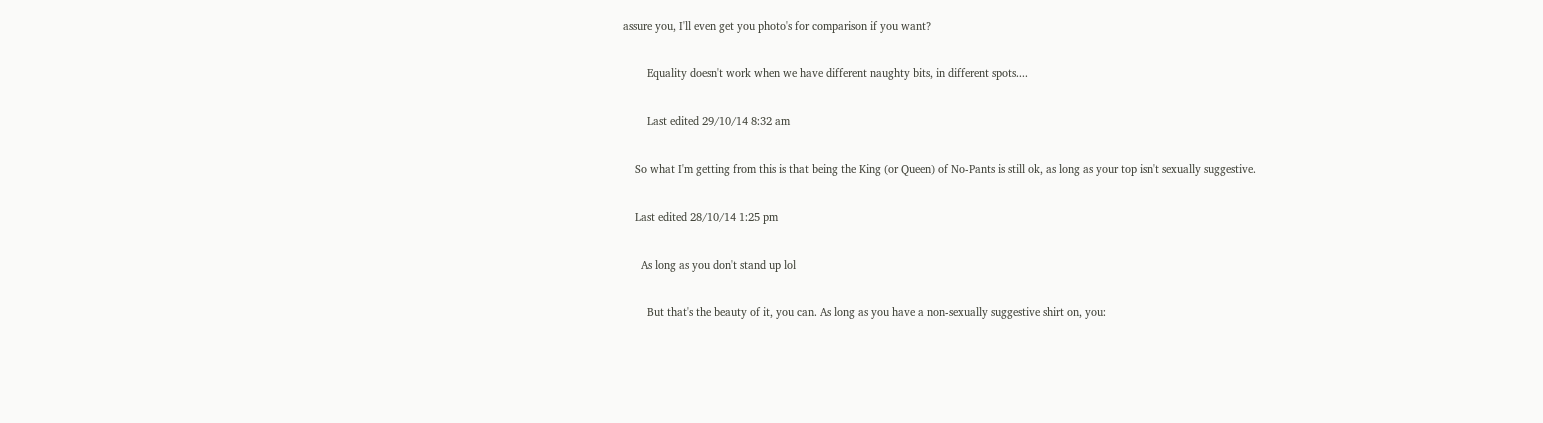assure you, I'll even get you photo's for comparison if you want?

        Equality doesn't work when we have different naughty bits, in different spots....

        Last edited 29/10/14 8:32 am

    So what I'm getting from this is that being the King (or Queen) of No-Pants is still ok, as long as your top isn't sexually suggestive.

    Last edited 28/10/14 1:25 pm

      As long as you don't stand up lol

        But that's the beauty of it, you can. As long as you have a non-sexually suggestive shirt on, you: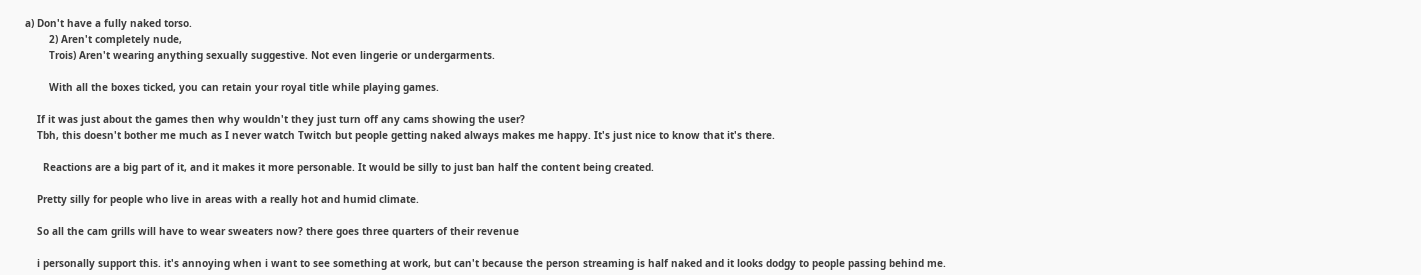a) Don't have a fully naked torso.
        2) Aren't completely nude,
        Trois) Aren't wearing anything sexually suggestive. Not even lingerie or undergarments.

        With all the boxes ticked, you can retain your royal title while playing games.

    If it was just about the games then why wouldn't they just turn off any cams showing the user?
    Tbh, this doesn't bother me much as I never watch Twitch but people getting naked always makes me happy. It's just nice to know that it's there.

      Reactions are a big part of it, and it makes it more personable. It would be silly to just ban half the content being created.

    Pretty silly for people who live in areas with a really hot and humid climate.

    So all the cam grills will have to wear sweaters now? there goes three quarters of their revenue

    i personally support this. it's annoying when i want to see something at work, but can't because the person streaming is half naked and it looks dodgy to people passing behind me.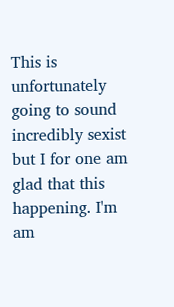This is unfortunately going to sound incredibly sexist but I for one am glad that this happening. I'm am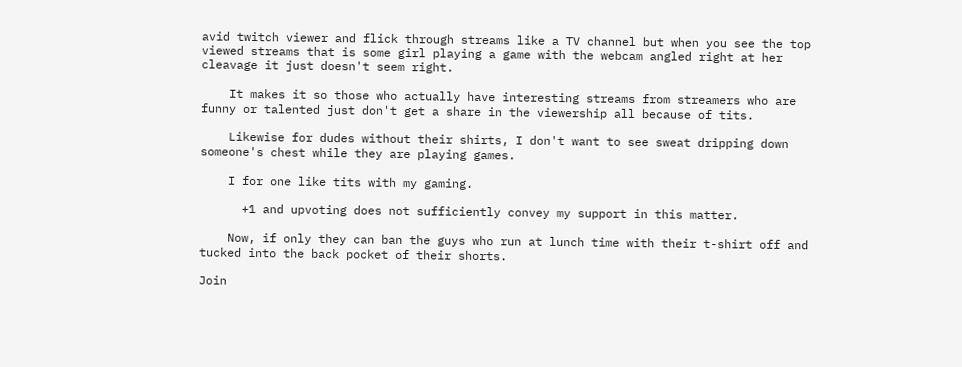avid twitch viewer and flick through streams like a TV channel but when you see the top viewed streams that is some girl playing a game with the webcam angled right at her cleavage it just doesn't seem right.

    It makes it so those who actually have interesting streams from streamers who are funny or talented just don't get a share in the viewership all because of tits.

    Likewise for dudes without their shirts, I don't want to see sweat dripping down someone's chest while they are playing games.

    I for one like tits with my gaming.

      +1 and upvoting does not sufficiently convey my support in this matter.

    Now, if only they can ban the guys who run at lunch time with their t-shirt off and tucked into the back pocket of their shorts.

Join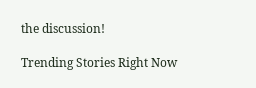the discussion!

Trending Stories Right Now